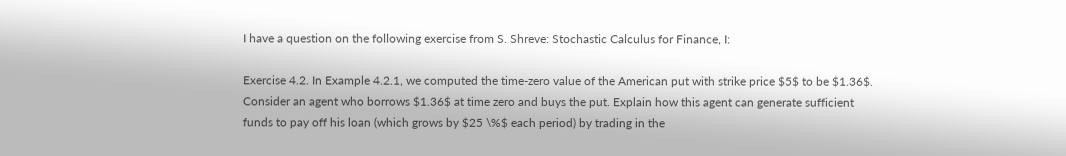I have a question on the following exercise from S. Shreve: Stochastic Calculus for Finance, I:

Exercise 4.2. In Example 4.2.1, we computed the time-zero value of the American put with strike price $5$ to be $1.36$. Consider an agent who borrows $1.36$ at time zero and buys the put. Explain how this agent can generate sufficient funds to pay off his loan (which grows by $25 \%$ each period) by trading in the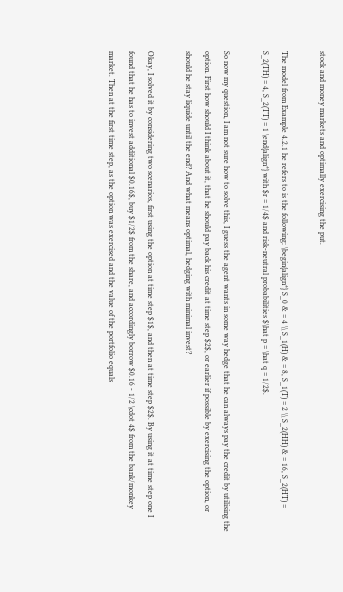stock and money markets and optimally exercising the put.

The model from Example 4.2.1 he refers to is the following: \begin{align*} S_0 & = 4 \\ S_1(H) & = 8, S_1(T) = 2 \\ S_2(HH) & = 16, S_2(HT) = S_2(TH) = 4, S_2(TT) = 1 \end{align*} with $r = 1/4$ and risk-neutral probabilities $\hat p = \hat q = 1/2$.

So now my question, I am not sure how to solve this, I guess the agent wants in some way hedge that he can always pay the credit by utilising the option. First how should I think about it, that he should pay back his credit at time step $2$, or earlier if possible by exercising the option, or should he stay liquide until the end? And what means optimal, hedging with minimal invest?

Okay, I solved it by considering two scenarios, first using the option at time step $1$, and then at time step $2$. By using it at time step one I found that he has to invest additional $0.16$, buy $1/2$ from the share, and accordingly borrow $0.16 - 1/2 \cdot 4$ from the bank/monkey market. Then at the first time step, as the option was exercised and the value of the portfolio equals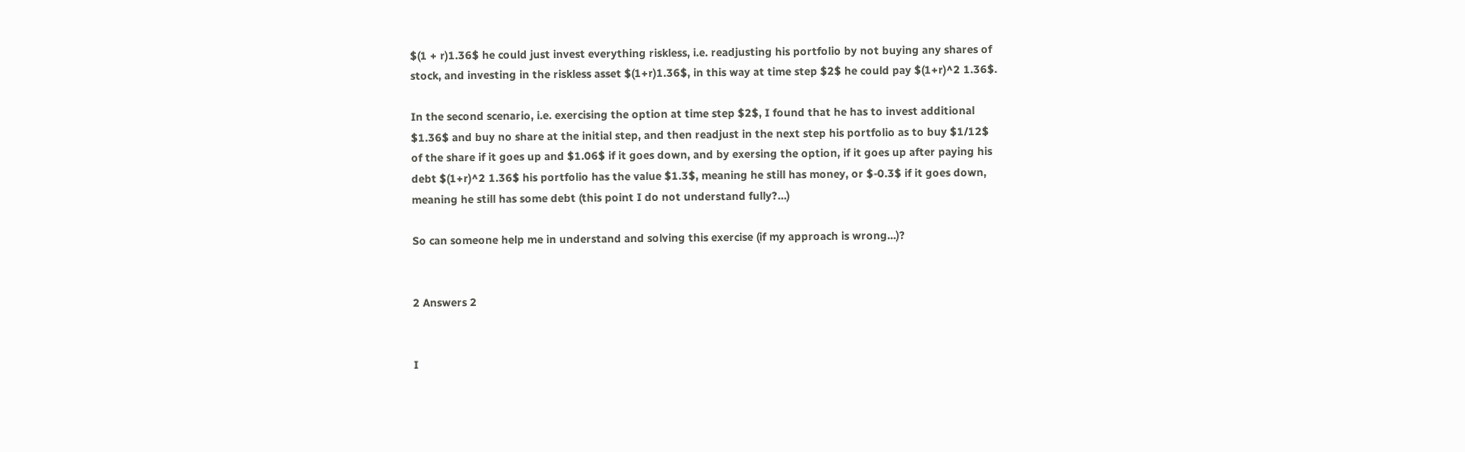$(1 + r)1.36$ he could just invest everything riskless, i.e. readjusting his portfolio by not buying any shares of stock, and investing in the riskless asset $(1+r)1.36$, in this way at time step $2$ he could pay $(1+r)^2 1.36$.

In the second scenario, i.e. exercising the option at time step $2$, I found that he has to invest additional $1.36$ and buy no share at the initial step, and then readjust in the next step his portfolio as to buy $1/12$ of the share if it goes up and $1.06$ if it goes down, and by exersing the option, if it goes up after paying his debt $(1+r)^2 1.36$ his portfolio has the value $1.3$, meaning he still has money, or $-0.3$ if it goes down, meaning he still has some debt (this point I do not understand fully?...)

So can someone help me in understand and solving this exercise (if my approach is wrong...)?


2 Answers 2


I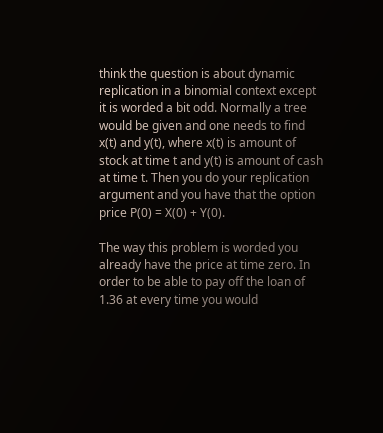think the question is about dynamic replication in a binomial context except it is worded a bit odd. Normally a tree would be given and one needs to find x(t) and y(t), where x(t) is amount of stock at time t and y(t) is amount of cash at time t. Then you do your replication argument and you have that the option price P(0) = X(0) + Y(0).

The way this problem is worded you already have the price at time zero. In order to be able to pay off the loan of 1.36 at every time you would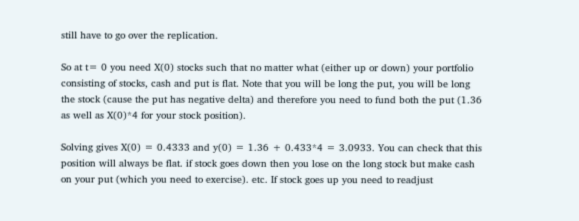still have to go over the replication.

So at t= 0 you need X(0) stocks such that no matter what (either up or down) your portfolio consisting of stocks, cash and put is flat. Note that you will be long the put, you will be long the stock (cause the put has negative delta) and therefore you need to fund both the put (1.36 as well as X(0)*4 for your stock position).

Solving gives X(0) = 0.4333 and y(0) = 1.36 + 0.433*4 = 3.0933. You can check that this position will always be flat. if stock goes down then you lose on the long stock but make cash on your put (which you need to exercise). etc. If stock goes up you need to readjust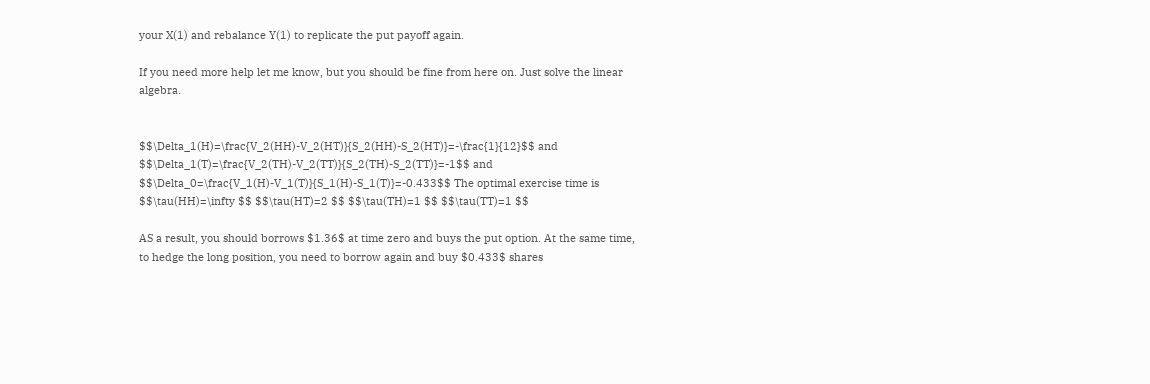your X(1) and rebalance Y(1) to replicate the put payoff again.

If you need more help let me know, but you should be fine from here on. Just solve the linear algebra.


$$\Delta_1(H)=\frac{V_2(HH)-V_2(HT)}{S_2(HH)-S_2(HT)}=-\frac{1}{12}$$ and $$\Delta_1(T)=\frac{V_2(TH)-V_2(TT)}{S_2(TH)-S_2(TT)}=-1$$ and $$\Delta_0=\frac{V_1(H)-V_1(T)}{S_1(H)-S_1(T)}=-0.433$$ The optimal exercise time is $$\tau(HH)=\infty $$ $$\tau(HT)=2 $$ $$\tau(TH)=1 $$ $$\tau(TT)=1 $$

AS a result, you should borrows $1.36$ at time zero and buys the put option. At the same time, to hedge the long position, you need to borrow again and buy $0.433$ shares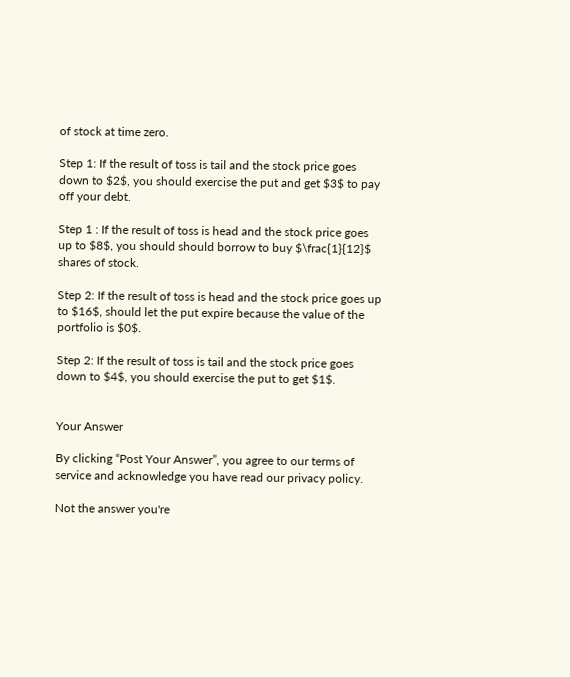of stock at time zero.

Step 1: If the result of toss is tail and the stock price goes down to $2$, you should exercise the put and get $3$ to pay off your debt.

Step 1 : If the result of toss is head and the stock price goes up to $8$, you should should borrow to buy $\frac{1}{12}$ shares of stock.

Step 2: If the result of toss is head and the stock price goes up to $16$, should let the put expire because the value of the portfolio is $0$.

Step 2: If the result of toss is tail and the stock price goes down to $4$, you should exercise the put to get $1$.


Your Answer

By clicking “Post Your Answer”, you agree to our terms of service and acknowledge you have read our privacy policy.

Not the answer you're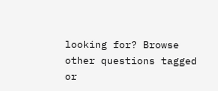looking for? Browse other questions tagged or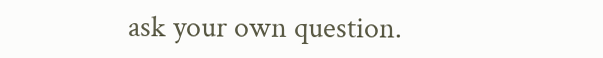ask your own question.